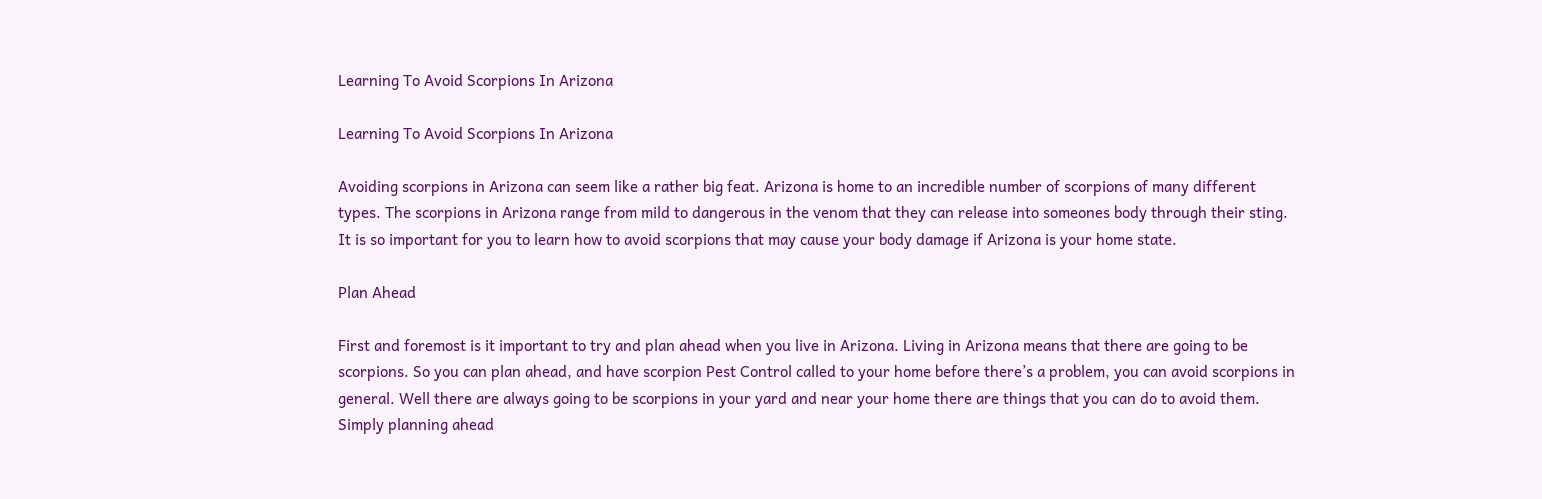Learning To Avoid Scorpions In Arizona

Learning To Avoid Scorpions In Arizona

Avoiding scorpions in Arizona can seem like a rather big feat. Arizona is home to an incredible number of scorpions of many different types. The scorpions in Arizona range from mild to dangerous in the venom that they can release into someones body through their sting. It is so important for you to learn how to avoid scorpions that may cause your body damage if Arizona is your home state.

Plan Ahead

First and foremost is it important to try and plan ahead when you live in Arizona. Living in Arizona means that there are going to be scorpions. So you can plan ahead, and have scorpion Pest Control called to your home before there’s a problem, you can avoid scorpions in general. Well there are always going to be scorpions in your yard and near your home there are things that you can do to avoid them. Simply planning ahead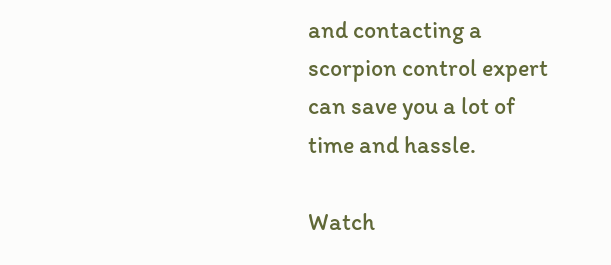and contacting a scorpion control expert can save you a lot of time and hassle.

Watch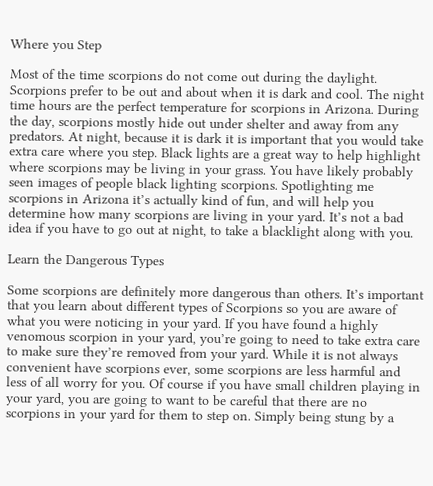Where you Step

Most of the time scorpions do not come out during the daylight. Scorpions prefer to be out and about when it is dark and cool. The night time hours are the perfect temperature for scorpions in Arizona. During the day, scorpions mostly hide out under shelter and away from any predators. At night, because it is dark it is important that you would take extra care where you step. Black lights are a great way to help highlight where scorpions may be living in your grass. You have likely probably seen images of people black lighting scorpions. Spotlighting me scorpions in Arizona it’s actually kind of fun, and will help you determine how many scorpions are living in your yard. It’s not a bad idea if you have to go out at night, to take a blacklight along with you.

Learn the Dangerous Types

Some scorpions are definitely more dangerous than others. It’s important that you learn about different types of Scorpions so you are aware of what you were noticing in your yard. If you have found a highly venomous scorpion in your yard, you’re going to need to take extra care to make sure they’re removed from your yard. While it is not always convenient have scorpions ever, some scorpions are less harmful and less of all worry for you. Of course if you have small children playing in your yard, you are going to want to be careful that there are no scorpions in your yard for them to step on. Simply being stung by a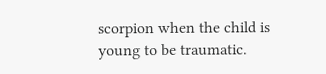scorpion when the child is young to be traumatic.